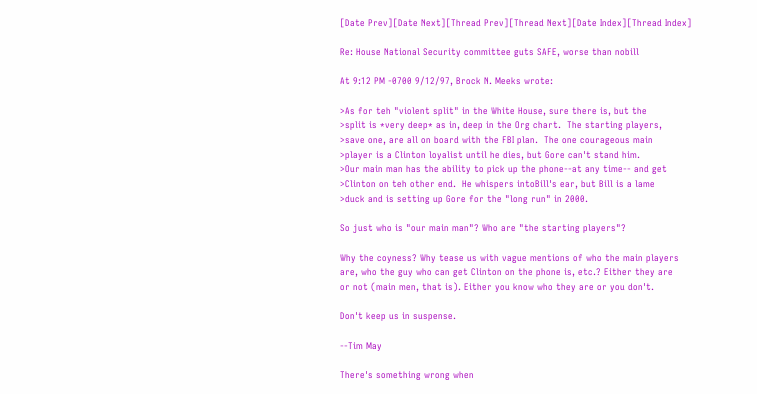[Date Prev][Date Next][Thread Prev][Thread Next][Date Index][Thread Index]

Re: House National Security committee guts SAFE, worse than nobill

At 9:12 PM -0700 9/12/97, Brock N. Meeks wrote:

>As for teh "violent split" in the White House, sure there is, but the
>split is *very deep* as in, deep in the Org chart.  The starting players,
>save one, are all on board with the FBI plan.  The one courageous main
>player is a Clinton loyalist until he dies, but Gore can't stand him.
>Our main man has the ability to pick up the phone--at any time-- and get
>Clinton on teh other end.  He whispers intoBill's ear, but Bill is a lame
>duck and is setting up Gore for the "long run" in 2000.

So just who is "our main man"? Who are "the starting players"?

Why the coyness? Why tease us with vague mentions of who the main players
are, who the guy who can get Clinton on the phone is, etc.? Either they are
or not (main men, that is). Either you know who they are or you don't.

Don't keep us in suspense.

--Tim May

There's something wrong when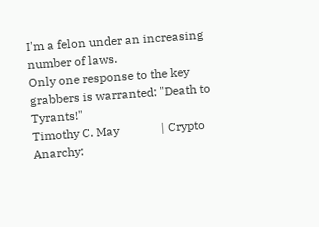I'm a felon under an increasing number of laws.
Only one response to the key grabbers is warranted: "Death to Tyrants!"
Timothy C. May              | Crypto Anarchy: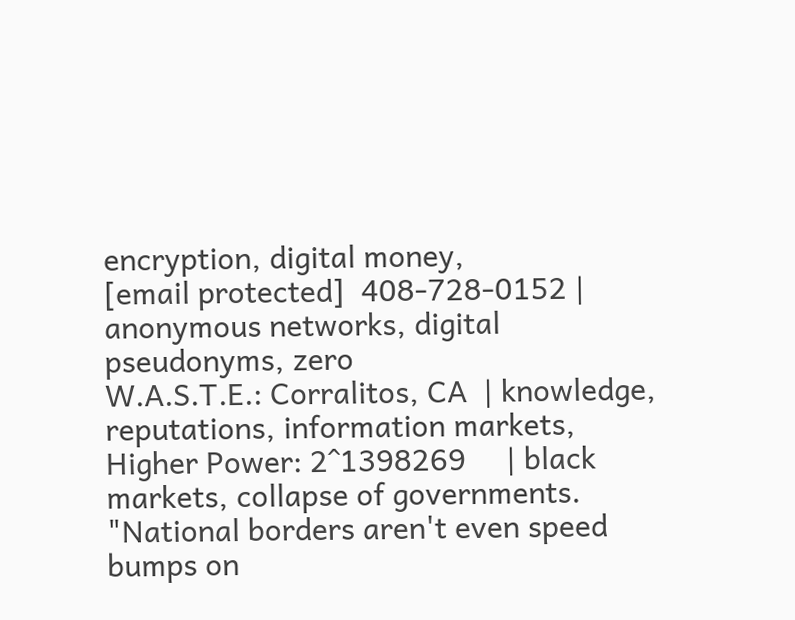encryption, digital money,
[email protected]  408-728-0152 | anonymous networks, digital pseudonyms, zero
W.A.S.T.E.: Corralitos, CA  | knowledge, reputations, information markets,
Higher Power: 2^1398269     | black markets, collapse of governments.
"National borders aren't even speed bumps on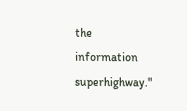the information superhighway."